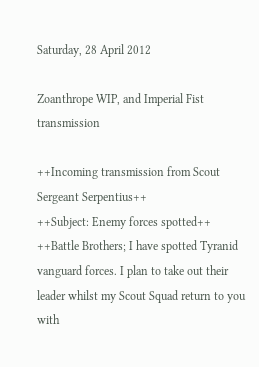Saturday, 28 April 2012

Zoanthrope WIP, and Imperial Fist transmission

++Incoming transmission from Scout Sergeant Serpentius++
++Subject: Enemy forces spotted++
++Battle Brothers; I have spotted Tyranid vanguard forces. I plan to take out their leader whilst my Scout Squad return to you with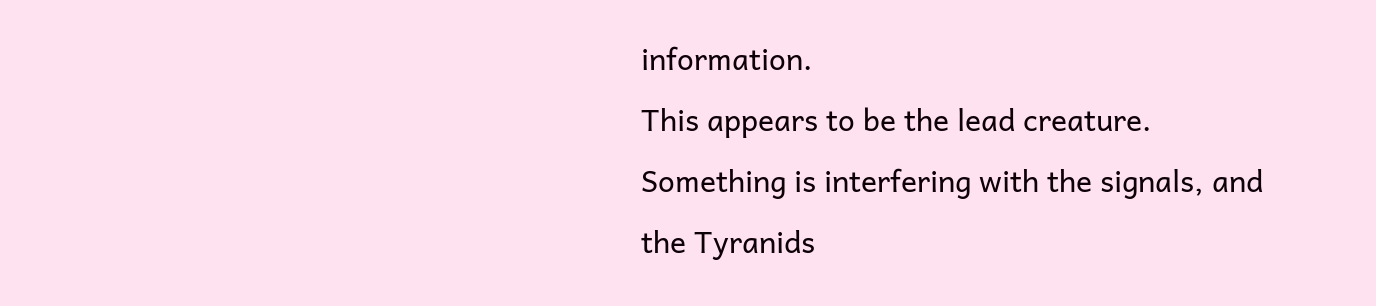information.
This appears to be the lead creature. Something is interfering with the signals, and the Tyranids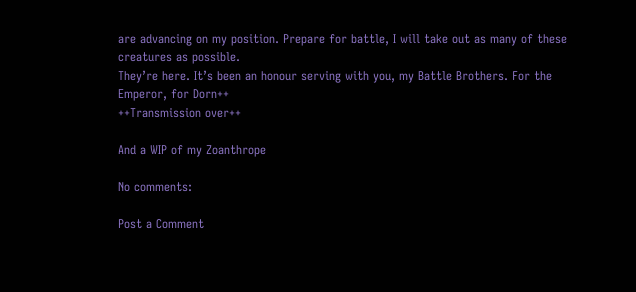are advancing on my position. Prepare for battle, I will take out as many of these creatures as possible.
They’re here. It’s been an honour serving with you, my Battle Brothers. For the Emperor, for Dorn++
++Transmission over++

And a WIP of my Zoanthrope

No comments:

Post a Comment